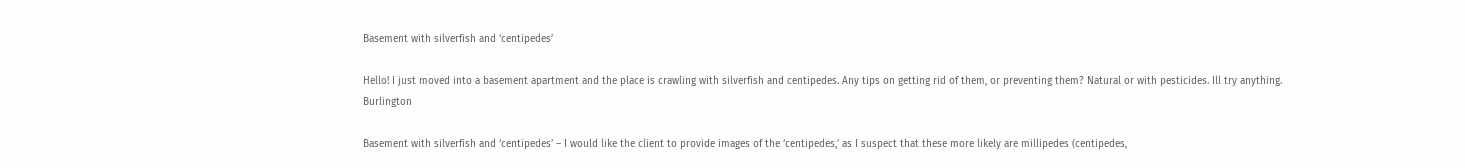Basement with silverfish and ‘centipedes’

Hello! I just moved into a basement apartment and the place is crawling with silverfish and centipedes. Any tips on getting rid of them, or preventing them? Natural or with pesticides. Ill try anything. Burlington

Basement with silverfish and ‘centipedes’ – I would like the client to provide images of the ‘centipedes,’ as I suspect that these more likely are millipedes (centipedes,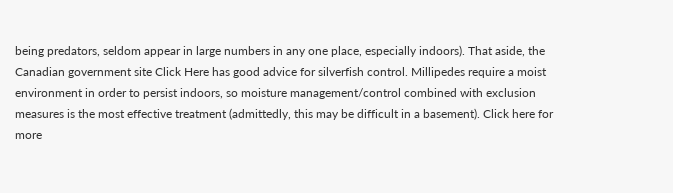being predators, seldom appear in large numbers in any one place, especially indoors). That aside, the Canadian government site Click Here has good advice for silverfish control. Millipedes require a moist environment in order to persist indoors, so moisture management/control combined with exclusion measures is the most effective treatment (admittedly, this may be difficult in a basement). Click here for more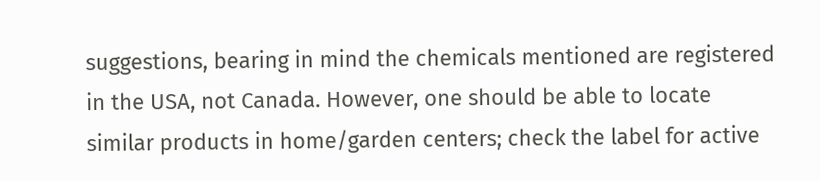suggestions, bearing in mind the chemicals mentioned are registered in the USA, not Canada. However, one should be able to locate similar products in home/garden centers; check the label for active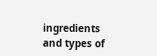ingredients and types of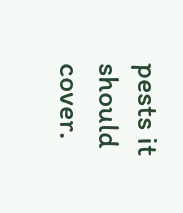pests it should cover.